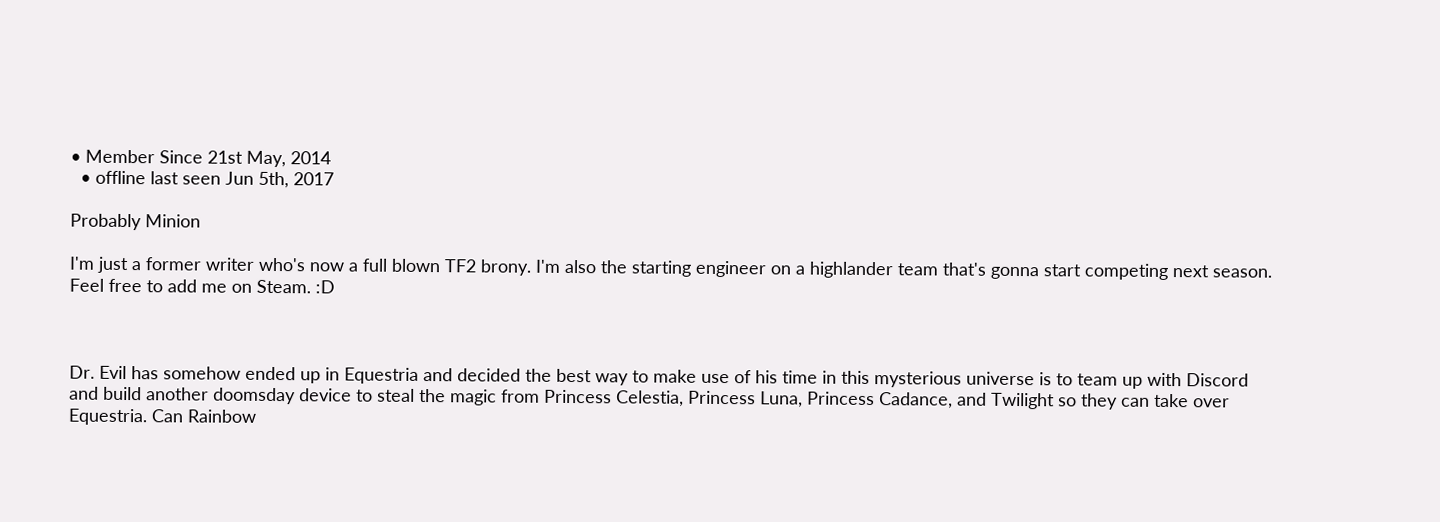• Member Since 21st May, 2014
  • offline last seen Jun 5th, 2017

Probably Minion

I'm just a former writer who's now a full blown TF2 brony. I'm also the starting engineer on a highlander team that's gonna start competing next season. Feel free to add me on Steam. :D



Dr. Evil has somehow ended up in Equestria and decided the best way to make use of his time in this mysterious universe is to team up with Discord and build another doomsday device to steal the magic from Princess Celestia, Princess Luna, Princess Cadance, and Twilight so they can take over Equestria. Can Rainbow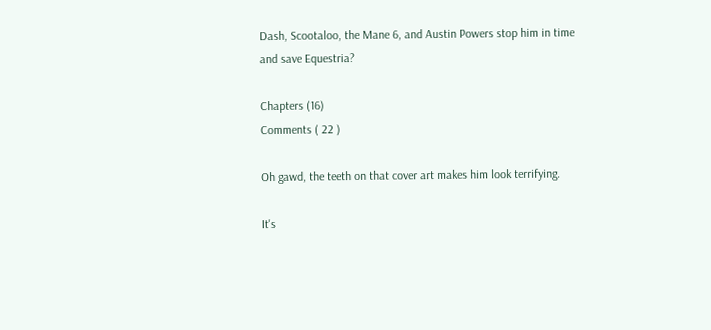Dash, Scootaloo, the Mane 6, and Austin Powers stop him in time and save Equestria?

Chapters (16)
Comments ( 22 )

Oh gawd, the teeth on that cover art makes him look terrifying.

It's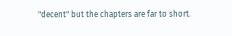"decent" but the chapters are far to short.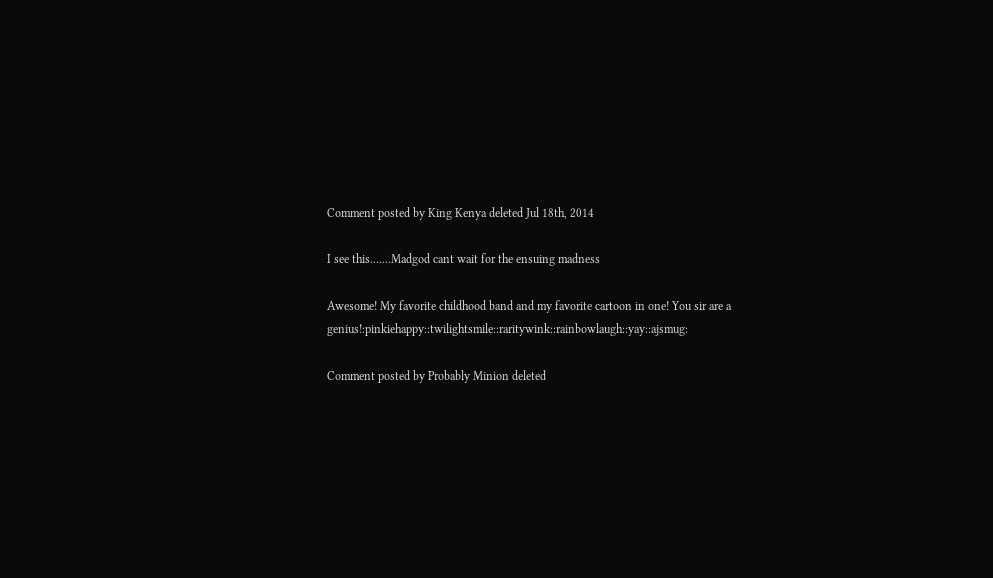Comment posted by King Kenya deleted Jul 18th, 2014

I see this.......Madgod cant wait for the ensuing madness

Awesome! My favorite childhood band and my favorite cartoon in one! You sir are a genius!:pinkiehappy::twilightsmile::raritywink::rainbowlaugh::yay::ajsmug:

Comment posted by Probably Minion deleted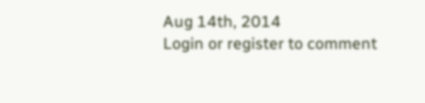Aug 14th, 2014
Login or register to comment